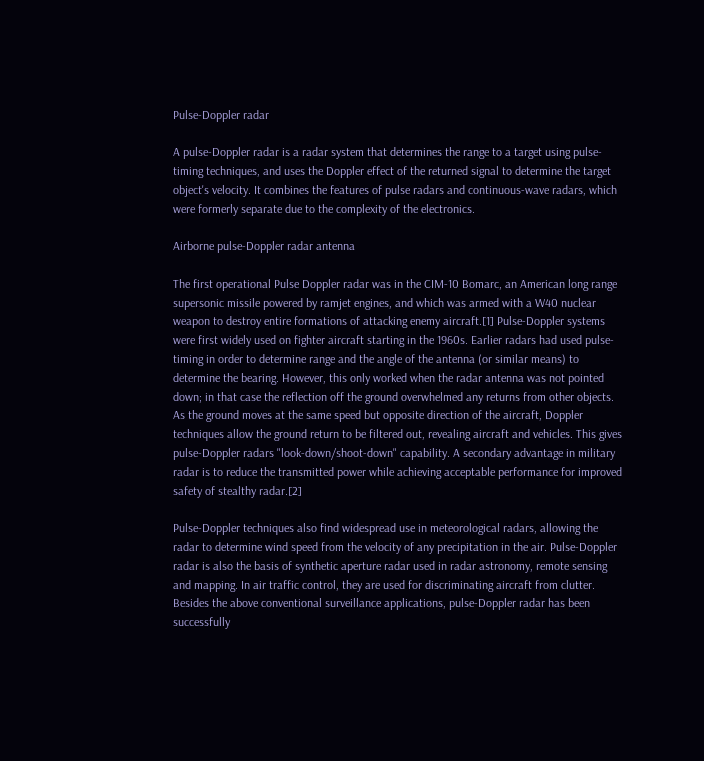Pulse-Doppler radar

A pulse-Doppler radar is a radar system that determines the range to a target using pulse-timing techniques, and uses the Doppler effect of the returned signal to determine the target object's velocity. It combines the features of pulse radars and continuous-wave radars, which were formerly separate due to the complexity of the electronics.

Airborne pulse-Doppler radar antenna

The first operational Pulse Doppler radar was in the CIM-10 Bomarc, an American long range supersonic missile powered by ramjet engines, and which was armed with a W40 nuclear weapon to destroy entire formations of attacking enemy aircraft.[1] Pulse-Doppler systems were first widely used on fighter aircraft starting in the 1960s. Earlier radars had used pulse-timing in order to determine range and the angle of the antenna (or similar means) to determine the bearing. However, this only worked when the radar antenna was not pointed down; in that case the reflection off the ground overwhelmed any returns from other objects. As the ground moves at the same speed but opposite direction of the aircraft, Doppler techniques allow the ground return to be filtered out, revealing aircraft and vehicles. This gives pulse-Doppler radars "look-down/shoot-down" capability. A secondary advantage in military radar is to reduce the transmitted power while achieving acceptable performance for improved safety of stealthy radar.[2]

Pulse-Doppler techniques also find widespread use in meteorological radars, allowing the radar to determine wind speed from the velocity of any precipitation in the air. Pulse-Doppler radar is also the basis of synthetic aperture radar used in radar astronomy, remote sensing and mapping. In air traffic control, they are used for discriminating aircraft from clutter. Besides the above conventional surveillance applications, pulse-Doppler radar has been successfully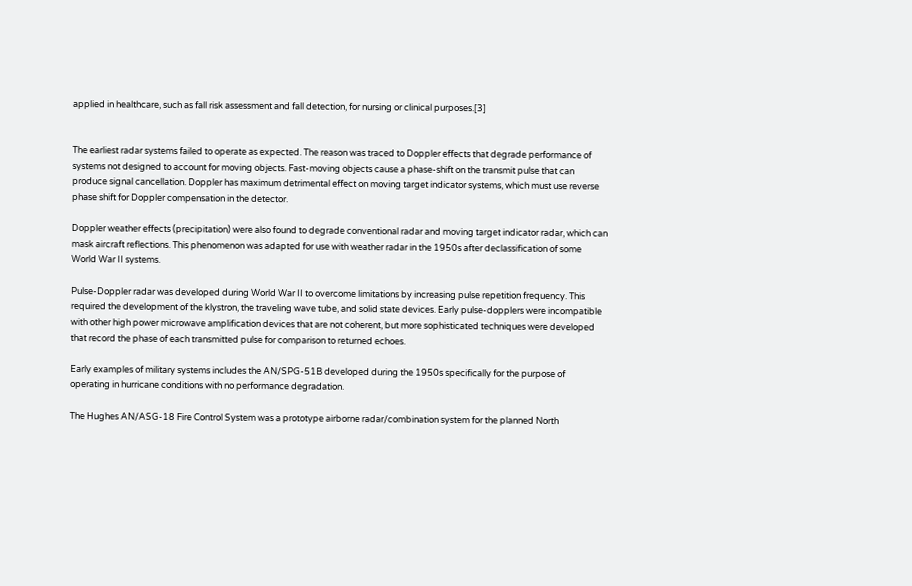applied in healthcare, such as fall risk assessment and fall detection, for nursing or clinical purposes.[3]


The earliest radar systems failed to operate as expected. The reason was traced to Doppler effects that degrade performance of systems not designed to account for moving objects. Fast-moving objects cause a phase-shift on the transmit pulse that can produce signal cancellation. Doppler has maximum detrimental effect on moving target indicator systems, which must use reverse phase shift for Doppler compensation in the detector.

Doppler weather effects (precipitation) were also found to degrade conventional radar and moving target indicator radar, which can mask aircraft reflections. This phenomenon was adapted for use with weather radar in the 1950s after declassification of some World War II systems.

Pulse-Doppler radar was developed during World War II to overcome limitations by increasing pulse repetition frequency. This required the development of the klystron, the traveling wave tube, and solid state devices. Early pulse-dopplers were incompatible with other high power microwave amplification devices that are not coherent, but more sophisticated techniques were developed that record the phase of each transmitted pulse for comparison to returned echoes.

Early examples of military systems includes the AN/SPG-51B developed during the 1950s specifically for the purpose of operating in hurricane conditions with no performance degradation.

The Hughes AN/ASG-18 Fire Control System was a prototype airborne radar/combination system for the planned North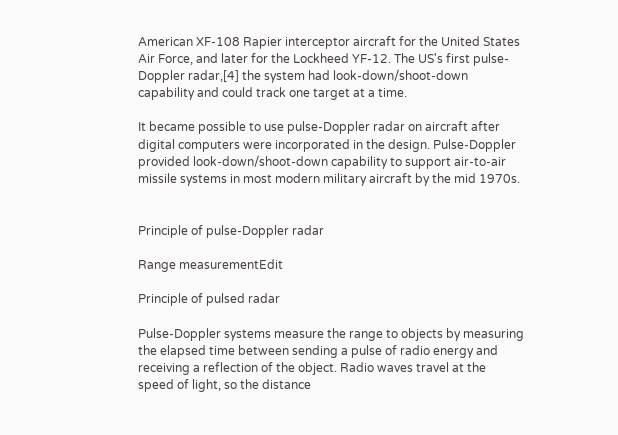American XF-108 Rapier interceptor aircraft for the United States Air Force, and later for the Lockheed YF-12. The US's first pulse-Doppler radar,[4] the system had look-down/shoot-down capability and could track one target at a time.

It became possible to use pulse-Doppler radar on aircraft after digital computers were incorporated in the design. Pulse-Doppler provided look-down/shoot-down capability to support air-to-air missile systems in most modern military aircraft by the mid 1970s.


Principle of pulse-Doppler radar

Range measurementEdit

Principle of pulsed radar

Pulse-Doppler systems measure the range to objects by measuring the elapsed time between sending a pulse of radio energy and receiving a reflection of the object. Radio waves travel at the speed of light, so the distance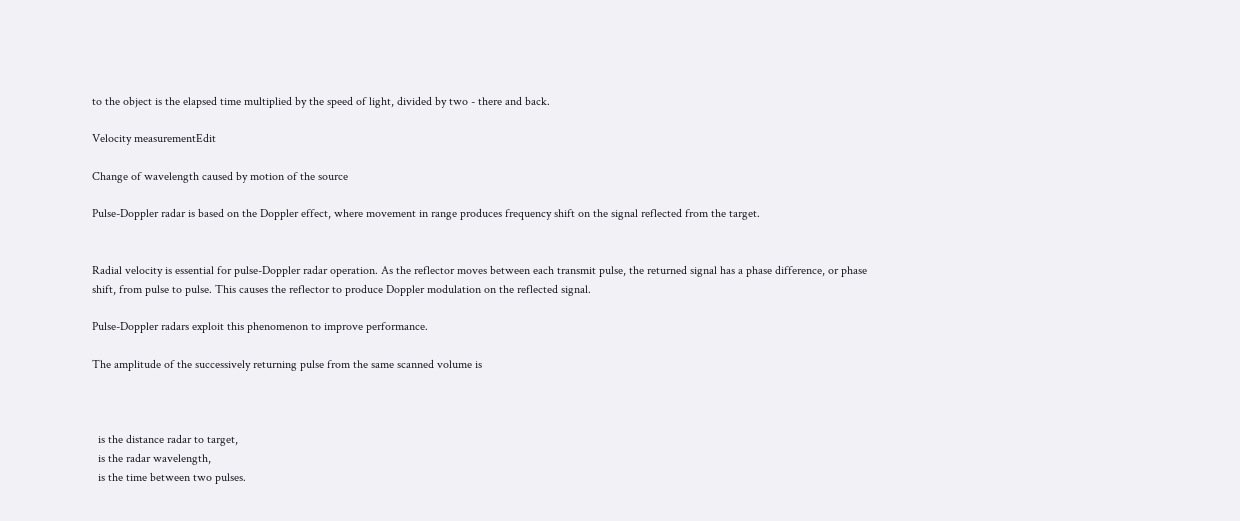to the object is the elapsed time multiplied by the speed of light, divided by two - there and back.

Velocity measurementEdit

Change of wavelength caused by motion of the source

Pulse-Doppler radar is based on the Doppler effect, where movement in range produces frequency shift on the signal reflected from the target.


Radial velocity is essential for pulse-Doppler radar operation. As the reflector moves between each transmit pulse, the returned signal has a phase difference, or phase shift, from pulse to pulse. This causes the reflector to produce Doppler modulation on the reflected signal.

Pulse-Doppler radars exploit this phenomenon to improve performance.

The amplitude of the successively returning pulse from the same scanned volume is



  is the distance radar to target,
  is the radar wavelength,
  is the time between two pulses.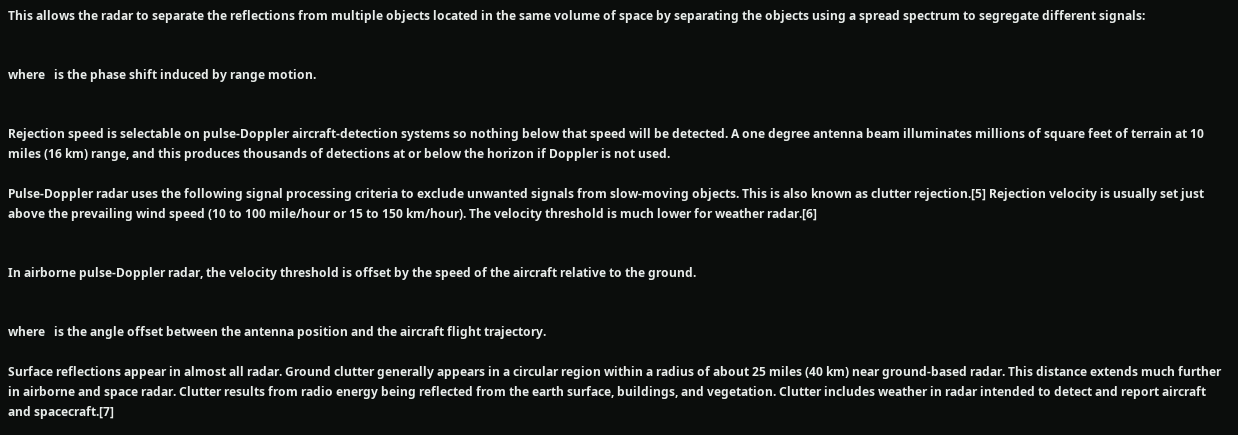This allows the radar to separate the reflections from multiple objects located in the same volume of space by separating the objects using a spread spectrum to segregate different signals:


where   is the phase shift induced by range motion.


Rejection speed is selectable on pulse-Doppler aircraft-detection systems so nothing below that speed will be detected. A one degree antenna beam illuminates millions of square feet of terrain at 10 miles (16 km) range, and this produces thousands of detections at or below the horizon if Doppler is not used.

Pulse-Doppler radar uses the following signal processing criteria to exclude unwanted signals from slow-moving objects. This is also known as clutter rejection.[5] Rejection velocity is usually set just above the prevailing wind speed (10 to 100 mile/hour or 15 to 150 km/hour). The velocity threshold is much lower for weather radar.[6]


In airborne pulse-Doppler radar, the velocity threshold is offset by the speed of the aircraft relative to the ground.


where   is the angle offset between the antenna position and the aircraft flight trajectory.

Surface reflections appear in almost all radar. Ground clutter generally appears in a circular region within a radius of about 25 miles (40 km) near ground-based radar. This distance extends much further in airborne and space radar. Clutter results from radio energy being reflected from the earth surface, buildings, and vegetation. Clutter includes weather in radar intended to detect and report aircraft and spacecraft.[7]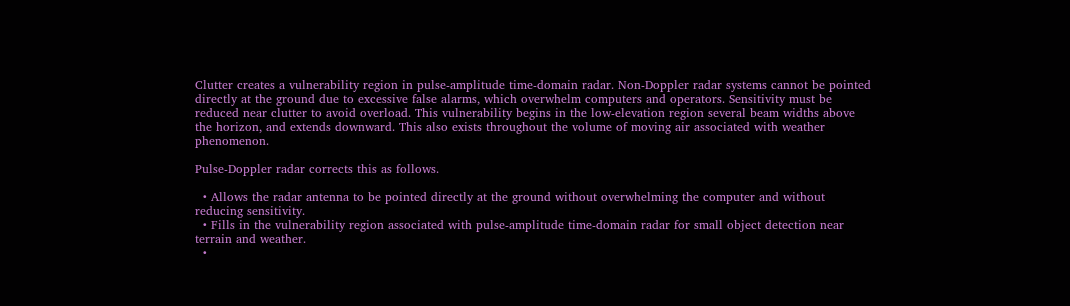Clutter creates a vulnerability region in pulse-amplitude time-domain radar. Non-Doppler radar systems cannot be pointed directly at the ground due to excessive false alarms, which overwhelm computers and operators. Sensitivity must be reduced near clutter to avoid overload. This vulnerability begins in the low-elevation region several beam widths above the horizon, and extends downward. This also exists throughout the volume of moving air associated with weather phenomenon.

Pulse-Doppler radar corrects this as follows.

  • Allows the radar antenna to be pointed directly at the ground without overwhelming the computer and without reducing sensitivity.
  • Fills in the vulnerability region associated with pulse-amplitude time-domain radar for small object detection near terrain and weather.
  •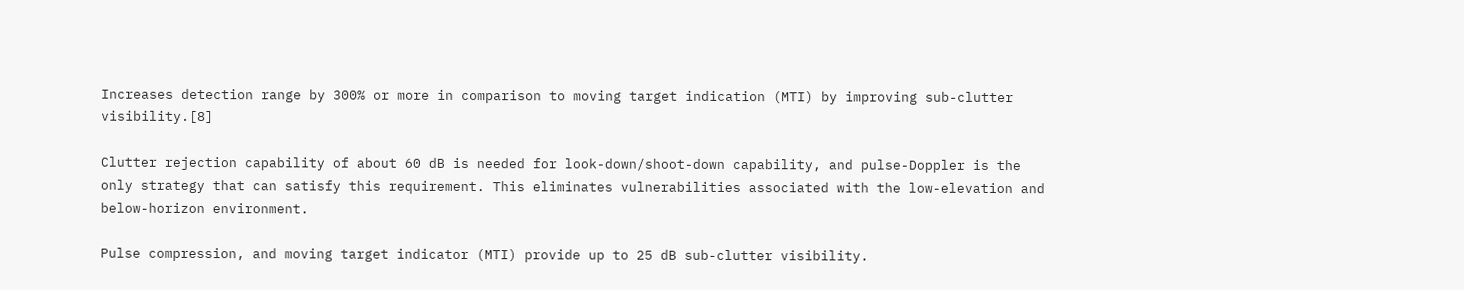Increases detection range by 300% or more in comparison to moving target indication (MTI) by improving sub-clutter visibility.[8]

Clutter rejection capability of about 60 dB is needed for look-down/shoot-down capability, and pulse-Doppler is the only strategy that can satisfy this requirement. This eliminates vulnerabilities associated with the low-elevation and below-horizon environment.

Pulse compression, and moving target indicator (MTI) provide up to 25 dB sub-clutter visibility.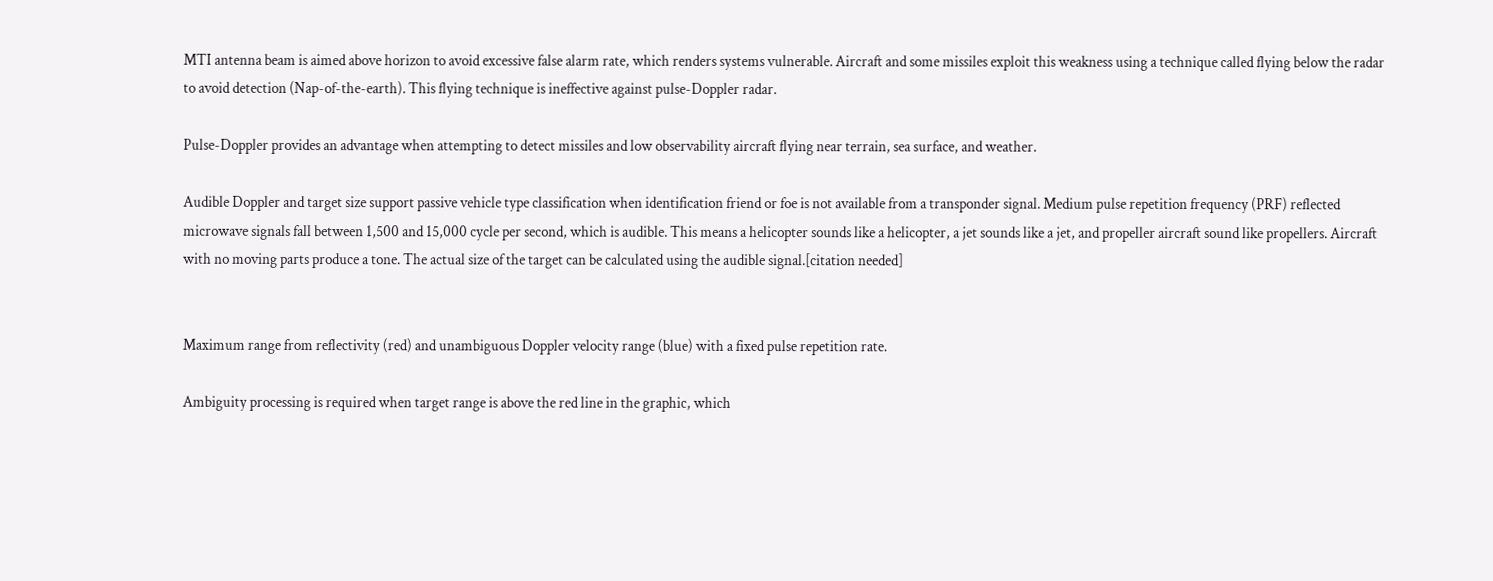MTI antenna beam is aimed above horizon to avoid excessive false alarm rate, which renders systems vulnerable. Aircraft and some missiles exploit this weakness using a technique called flying below the radar to avoid detection (Nap-of-the-earth). This flying technique is ineffective against pulse-Doppler radar.

Pulse-Doppler provides an advantage when attempting to detect missiles and low observability aircraft flying near terrain, sea surface, and weather.

Audible Doppler and target size support passive vehicle type classification when identification friend or foe is not available from a transponder signal. Medium pulse repetition frequency (PRF) reflected microwave signals fall between 1,500 and 15,000 cycle per second, which is audible. This means a helicopter sounds like a helicopter, a jet sounds like a jet, and propeller aircraft sound like propellers. Aircraft with no moving parts produce a tone. The actual size of the target can be calculated using the audible signal.[citation needed]


Maximum range from reflectivity (red) and unambiguous Doppler velocity range (blue) with a fixed pulse repetition rate.

Ambiguity processing is required when target range is above the red line in the graphic, which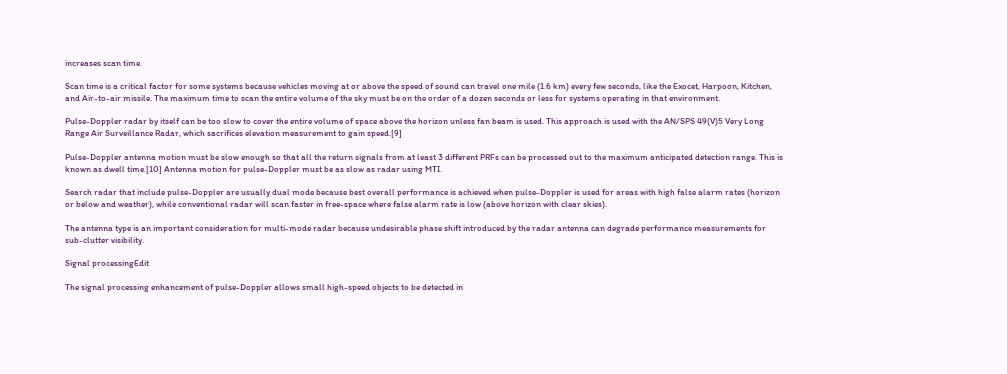increases scan time.

Scan time is a critical factor for some systems because vehicles moving at or above the speed of sound can travel one mile (1.6 km) every few seconds, like the Exocet, Harpoon, Kitchen, and Air-to-air missile. The maximum time to scan the entire volume of the sky must be on the order of a dozen seconds or less for systems operating in that environment.

Pulse-Doppler radar by itself can be too slow to cover the entire volume of space above the horizon unless fan beam is used. This approach is used with the AN/SPS 49(V)5 Very Long Range Air Surveillance Radar, which sacrifices elevation measurement to gain speed.[9]

Pulse-Doppler antenna motion must be slow enough so that all the return signals from at least 3 different PRFs can be processed out to the maximum anticipated detection range. This is known as dwell time.[10] Antenna motion for pulse-Doppler must be as slow as radar using MTI.

Search radar that include pulse-Doppler are usually dual mode because best overall performance is achieved when pulse-Doppler is used for areas with high false alarm rates (horizon or below and weather), while conventional radar will scan faster in free-space where false alarm rate is low (above horizon with clear skies).

The antenna type is an important consideration for multi-mode radar because undesirable phase shift introduced by the radar antenna can degrade performance measurements for sub-clutter visibility.

Signal processingEdit

The signal processing enhancement of pulse-Doppler allows small high-speed objects to be detected in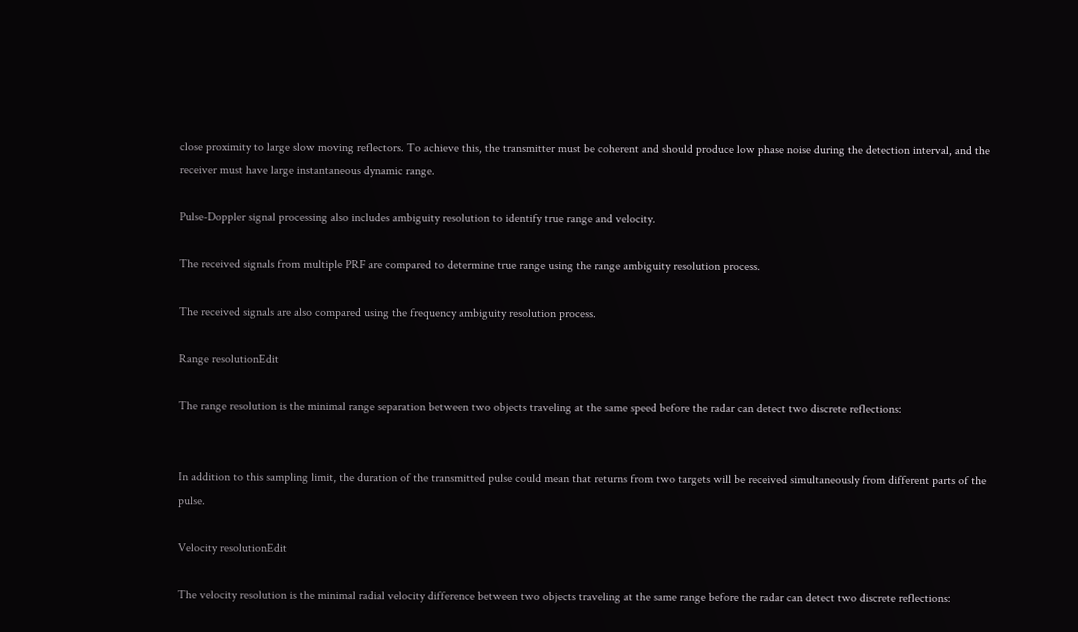close proximity to large slow moving reflectors. To achieve this, the transmitter must be coherent and should produce low phase noise during the detection interval, and the receiver must have large instantaneous dynamic range.

Pulse-Doppler signal processing also includes ambiguity resolution to identify true range and velocity.

The received signals from multiple PRF are compared to determine true range using the range ambiguity resolution process.

The received signals are also compared using the frequency ambiguity resolution process.

Range resolutionEdit

The range resolution is the minimal range separation between two objects traveling at the same speed before the radar can detect two discrete reflections:


In addition to this sampling limit, the duration of the transmitted pulse could mean that returns from two targets will be received simultaneously from different parts of the pulse.

Velocity resolutionEdit

The velocity resolution is the minimal radial velocity difference between two objects traveling at the same range before the radar can detect two discrete reflections: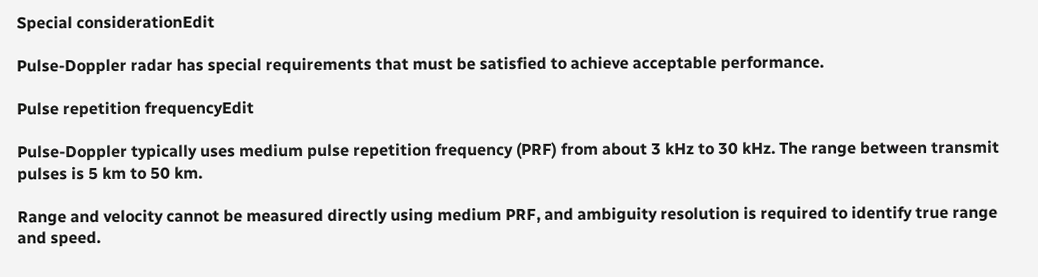Special considerationEdit

Pulse-Doppler radar has special requirements that must be satisfied to achieve acceptable performance.

Pulse repetition frequencyEdit

Pulse-Doppler typically uses medium pulse repetition frequency (PRF) from about 3 kHz to 30 kHz. The range between transmit pulses is 5 km to 50 km.

Range and velocity cannot be measured directly using medium PRF, and ambiguity resolution is required to identify true range and speed.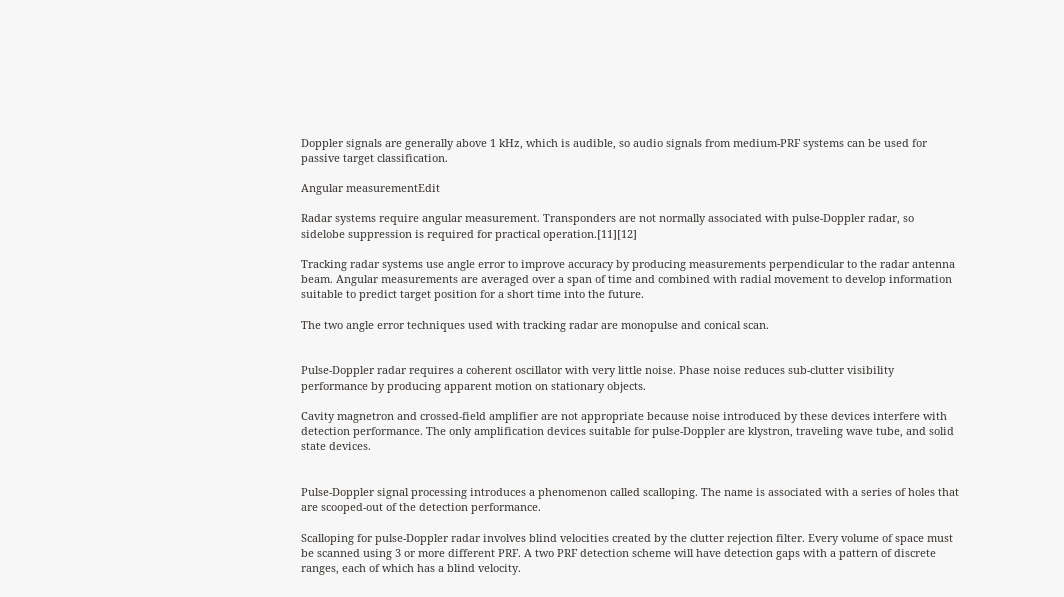Doppler signals are generally above 1 kHz, which is audible, so audio signals from medium-PRF systems can be used for passive target classification.

Angular measurementEdit

Radar systems require angular measurement. Transponders are not normally associated with pulse-Doppler radar, so sidelobe suppression is required for practical operation.[11][12]

Tracking radar systems use angle error to improve accuracy by producing measurements perpendicular to the radar antenna beam. Angular measurements are averaged over a span of time and combined with radial movement to develop information suitable to predict target position for a short time into the future.

The two angle error techniques used with tracking radar are monopulse and conical scan.


Pulse-Doppler radar requires a coherent oscillator with very little noise. Phase noise reduces sub-clutter visibility performance by producing apparent motion on stationary objects.

Cavity magnetron and crossed-field amplifier are not appropriate because noise introduced by these devices interfere with detection performance. The only amplification devices suitable for pulse-Doppler are klystron, traveling wave tube, and solid state devices.


Pulse-Doppler signal processing introduces a phenomenon called scalloping. The name is associated with a series of holes that are scooped-out of the detection performance.

Scalloping for pulse-Doppler radar involves blind velocities created by the clutter rejection filter. Every volume of space must be scanned using 3 or more different PRF. A two PRF detection scheme will have detection gaps with a pattern of discrete ranges, each of which has a blind velocity.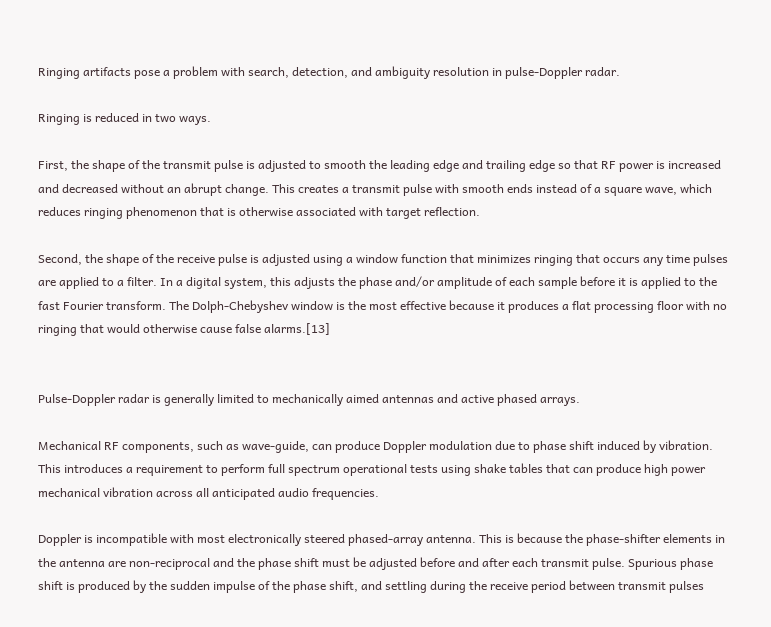Ringing artifacts pose a problem with search, detection, and ambiguity resolution in pulse-Doppler radar.

Ringing is reduced in two ways.

First, the shape of the transmit pulse is adjusted to smooth the leading edge and trailing edge so that RF power is increased and decreased without an abrupt change. This creates a transmit pulse with smooth ends instead of a square wave, which reduces ringing phenomenon that is otherwise associated with target reflection.

Second, the shape of the receive pulse is adjusted using a window function that minimizes ringing that occurs any time pulses are applied to a filter. In a digital system, this adjusts the phase and/or amplitude of each sample before it is applied to the fast Fourier transform. The Dolph-Chebyshev window is the most effective because it produces a flat processing floor with no ringing that would otherwise cause false alarms.[13]


Pulse-Doppler radar is generally limited to mechanically aimed antennas and active phased arrays.

Mechanical RF components, such as wave-guide, can produce Doppler modulation due to phase shift induced by vibration. This introduces a requirement to perform full spectrum operational tests using shake tables that can produce high power mechanical vibration across all anticipated audio frequencies.

Doppler is incompatible with most electronically steered phased-array antenna. This is because the phase-shifter elements in the antenna are non-reciprocal and the phase shift must be adjusted before and after each transmit pulse. Spurious phase shift is produced by the sudden impulse of the phase shift, and settling during the receive period between transmit pulses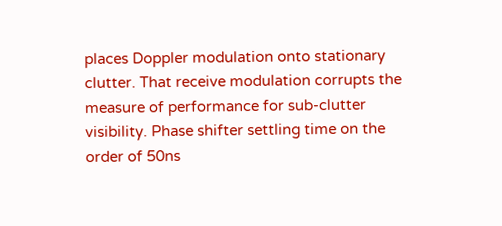places Doppler modulation onto stationary clutter. That receive modulation corrupts the measure of performance for sub-clutter visibility. Phase shifter settling time on the order of 50ns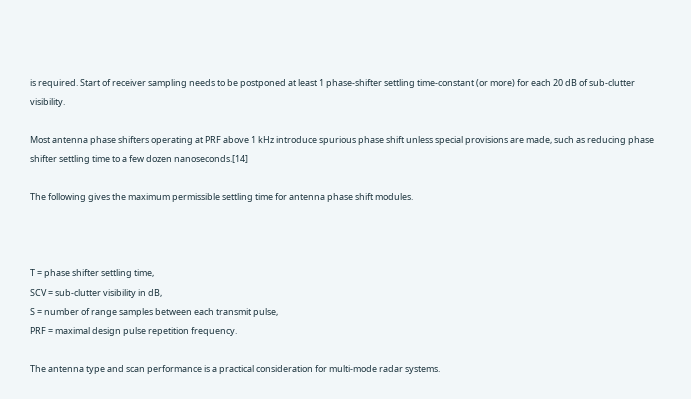is required. Start of receiver sampling needs to be postponed at least 1 phase-shifter settling time-constant (or more) for each 20 dB of sub-clutter visibility.

Most antenna phase shifters operating at PRF above 1 kHz introduce spurious phase shift unless special provisions are made, such as reducing phase shifter settling time to a few dozen nanoseconds.[14]

The following gives the maximum permissible settling time for antenna phase shift modules.



T = phase shifter settling time,
SCV = sub-clutter visibility in dB,
S = number of range samples between each transmit pulse,
PRF = maximal design pulse repetition frequency.

The antenna type and scan performance is a practical consideration for multi-mode radar systems.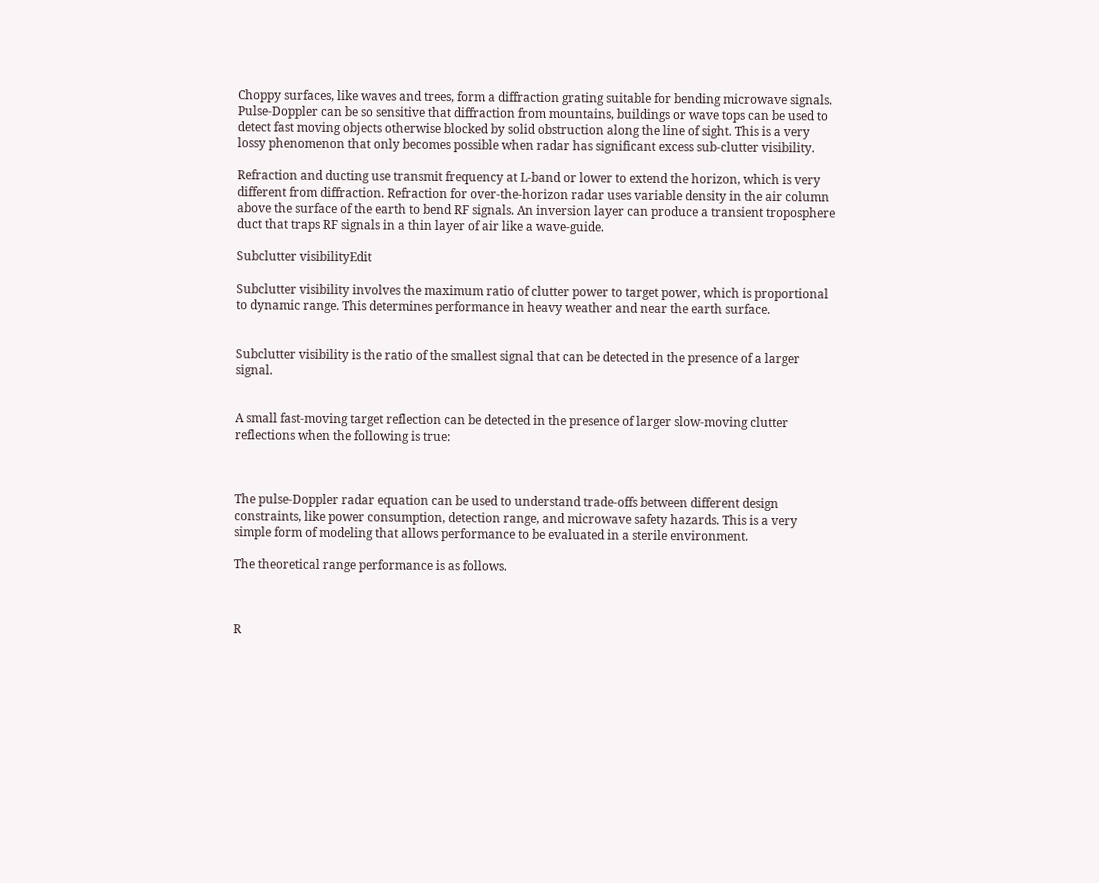Choppy surfaces, like waves and trees, form a diffraction grating suitable for bending microwave signals. Pulse-Doppler can be so sensitive that diffraction from mountains, buildings or wave tops can be used to detect fast moving objects otherwise blocked by solid obstruction along the line of sight. This is a very lossy phenomenon that only becomes possible when radar has significant excess sub-clutter visibility.

Refraction and ducting use transmit frequency at L-band or lower to extend the horizon, which is very different from diffraction. Refraction for over-the-horizon radar uses variable density in the air column above the surface of the earth to bend RF signals. An inversion layer can produce a transient troposphere duct that traps RF signals in a thin layer of air like a wave-guide.

Subclutter visibilityEdit

Subclutter visibility involves the maximum ratio of clutter power to target power, which is proportional to dynamic range. This determines performance in heavy weather and near the earth surface.


Subclutter visibility is the ratio of the smallest signal that can be detected in the presence of a larger signal.


A small fast-moving target reflection can be detected in the presence of larger slow-moving clutter reflections when the following is true:



The pulse-Doppler radar equation can be used to understand trade-offs between different design constraints, like power consumption, detection range, and microwave safety hazards. This is a very simple form of modeling that allows performance to be evaluated in a sterile environment.

The theoretical range performance is as follows.



R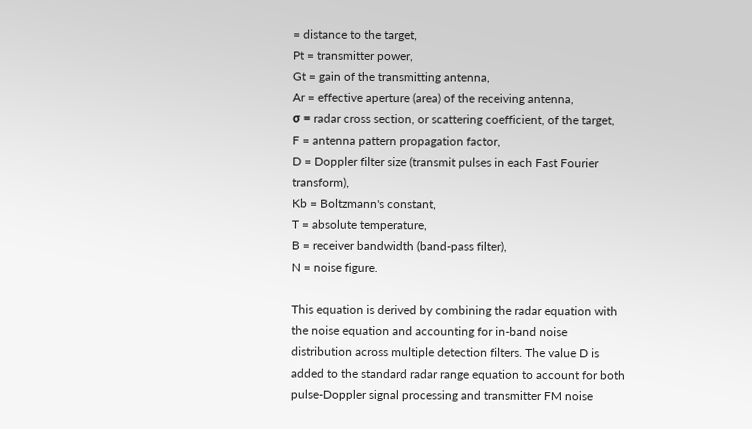= distance to the target,
Pt = transmitter power,
Gt = gain of the transmitting antenna,
Ar = effective aperture (area) of the receiving antenna,
σ = radar cross section, or scattering coefficient, of the target,
F = antenna pattern propagation factor,
D = Doppler filter size (transmit pulses in each Fast Fourier transform),
Kb = Boltzmann's constant,
T = absolute temperature,
B = receiver bandwidth (band-pass filter),
N = noise figure.

This equation is derived by combining the radar equation with the noise equation and accounting for in-band noise distribution across multiple detection filters. The value D is added to the standard radar range equation to account for both pulse-Doppler signal processing and transmitter FM noise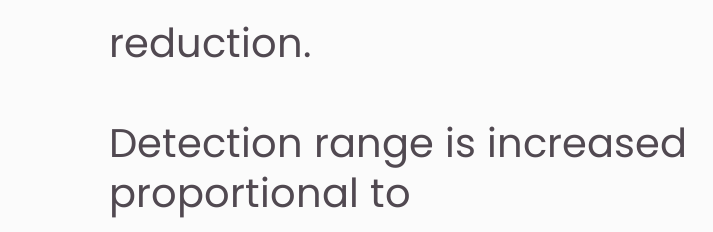reduction.

Detection range is increased proportional to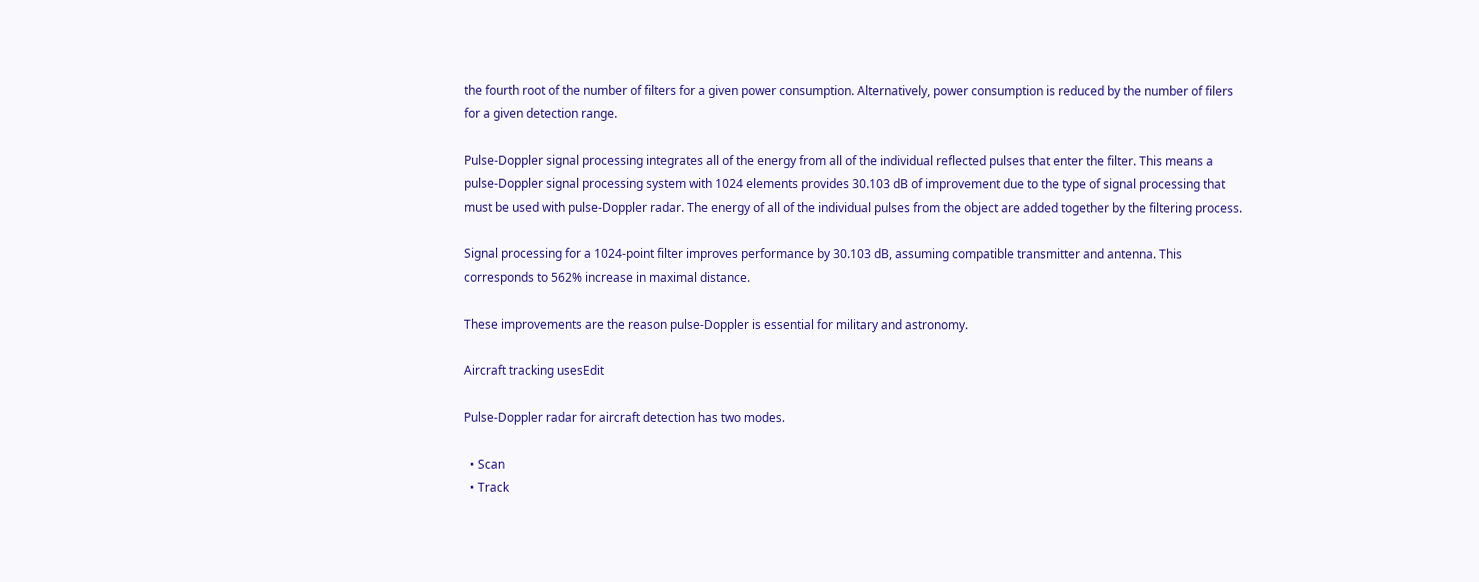the fourth root of the number of filters for a given power consumption. Alternatively, power consumption is reduced by the number of filers for a given detection range.

Pulse-Doppler signal processing integrates all of the energy from all of the individual reflected pulses that enter the filter. This means a pulse-Doppler signal processing system with 1024 elements provides 30.103 dB of improvement due to the type of signal processing that must be used with pulse-Doppler radar. The energy of all of the individual pulses from the object are added together by the filtering process.

Signal processing for a 1024-point filter improves performance by 30.103 dB, assuming compatible transmitter and antenna. This corresponds to 562% increase in maximal distance.

These improvements are the reason pulse-Doppler is essential for military and astronomy.

Aircraft tracking usesEdit

Pulse-Doppler radar for aircraft detection has two modes.

  • Scan
  • Track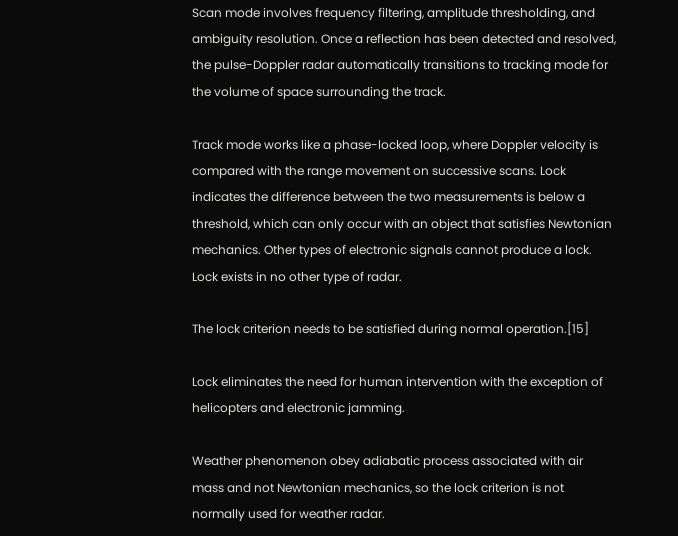Scan mode involves frequency filtering, amplitude thresholding, and ambiguity resolution. Once a reflection has been detected and resolved, the pulse-Doppler radar automatically transitions to tracking mode for the volume of space surrounding the track.

Track mode works like a phase-locked loop, where Doppler velocity is compared with the range movement on successive scans. Lock indicates the difference between the two measurements is below a threshold, which can only occur with an object that satisfies Newtonian mechanics. Other types of electronic signals cannot produce a lock. Lock exists in no other type of radar.

The lock criterion needs to be satisfied during normal operation.[15]

Lock eliminates the need for human intervention with the exception of helicopters and electronic jamming.

Weather phenomenon obey adiabatic process associated with air mass and not Newtonian mechanics, so the lock criterion is not normally used for weather radar.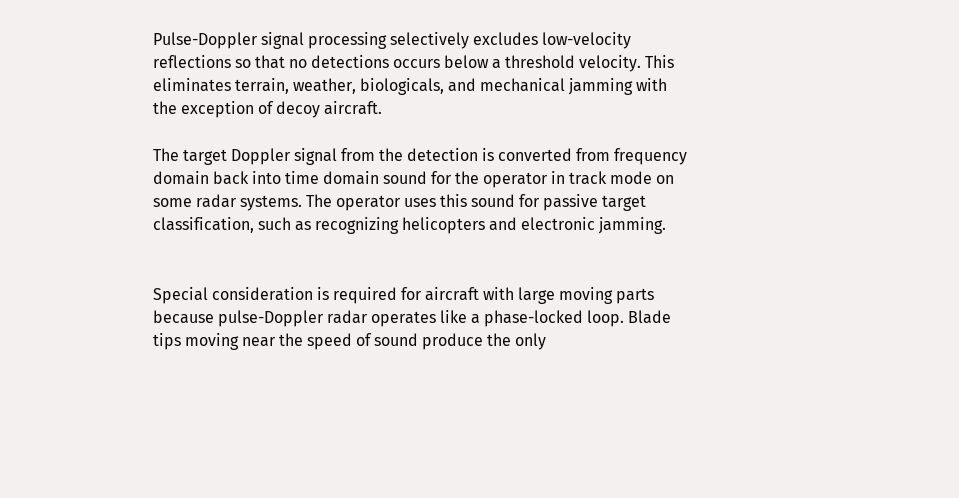Pulse-Doppler signal processing selectively excludes low-velocity reflections so that no detections occurs below a threshold velocity. This eliminates terrain, weather, biologicals, and mechanical jamming with the exception of decoy aircraft.

The target Doppler signal from the detection is converted from frequency domain back into time domain sound for the operator in track mode on some radar systems. The operator uses this sound for passive target classification, such as recognizing helicopters and electronic jamming.


Special consideration is required for aircraft with large moving parts because pulse-Doppler radar operates like a phase-locked loop. Blade tips moving near the speed of sound produce the only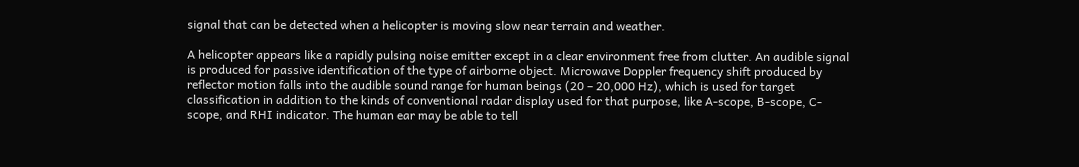signal that can be detected when a helicopter is moving slow near terrain and weather.

A helicopter appears like a rapidly pulsing noise emitter except in a clear environment free from clutter. An audible signal is produced for passive identification of the type of airborne object. Microwave Doppler frequency shift produced by reflector motion falls into the audible sound range for human beings (20 – 20,000 Hz), which is used for target classification in addition to the kinds of conventional radar display used for that purpose, like A-scope, B-scope, C-scope, and RHI indicator. The human ear may be able to tell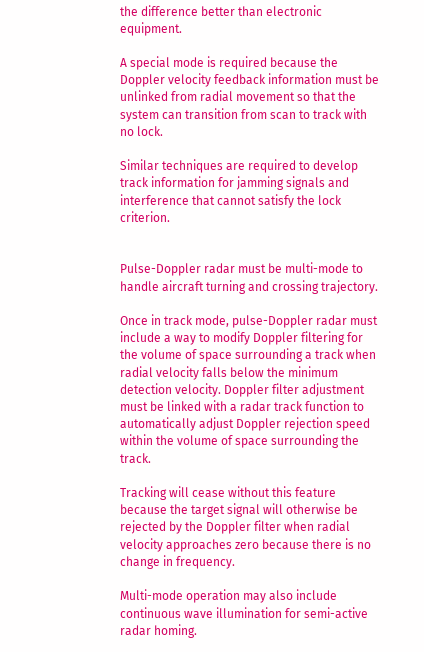the difference better than electronic equipment.

A special mode is required because the Doppler velocity feedback information must be unlinked from radial movement so that the system can transition from scan to track with no lock.

Similar techniques are required to develop track information for jamming signals and interference that cannot satisfy the lock criterion.


Pulse-Doppler radar must be multi-mode to handle aircraft turning and crossing trajectory.

Once in track mode, pulse-Doppler radar must include a way to modify Doppler filtering for the volume of space surrounding a track when radial velocity falls below the minimum detection velocity. Doppler filter adjustment must be linked with a radar track function to automatically adjust Doppler rejection speed within the volume of space surrounding the track.

Tracking will cease without this feature because the target signal will otherwise be rejected by the Doppler filter when radial velocity approaches zero because there is no change in frequency.

Multi-mode operation may also include continuous wave illumination for semi-active radar homing.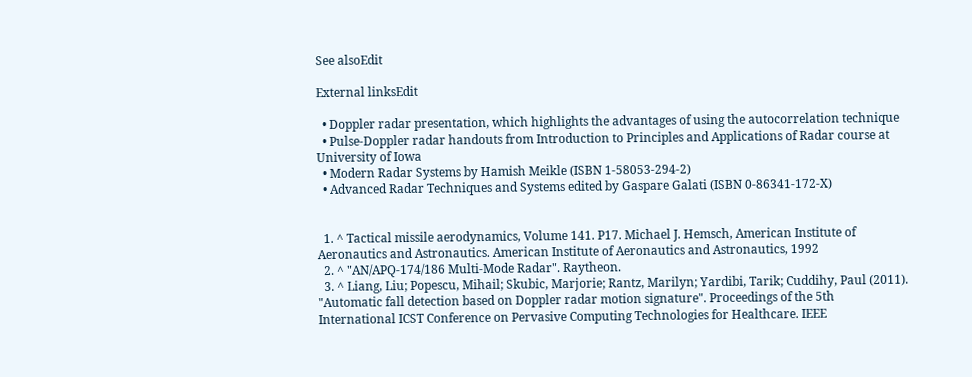See alsoEdit

External linksEdit

  • Doppler radar presentation, which highlights the advantages of using the autocorrelation technique
  • Pulse-Doppler radar handouts from Introduction to Principles and Applications of Radar course at University of Iowa
  • Modern Radar Systems by Hamish Meikle (ISBN 1-58053-294-2)
  • Advanced Radar Techniques and Systems edited by Gaspare Galati (ISBN 0-86341-172-X)


  1. ^ Tactical missile aerodynamics, Volume 141. P17. Michael J. Hemsch, American Institute of Aeronautics and Astronautics. American Institute of Aeronautics and Astronautics, 1992
  2. ^ "AN/APQ-174/186 Multi-Mode Radar". Raytheon.
  3. ^ Liang, Liu; Popescu, Mihail; Skubic, Marjorie; Rantz, Marilyn; Yardibi, Tarik; Cuddihy, Paul (2011). "Automatic fall detection based on Doppler radar motion signature". Proceedings of the 5th International ICST Conference on Pervasive Computing Technologies for Healthcare. IEEE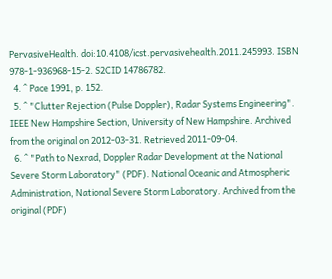PervasiveHealth. doi:10.4108/icst.pervasivehealth.2011.245993. ISBN 978-1-936968-15-2. S2CID 14786782.
  4. ^ Pace 1991, p. 152.
  5. ^ "Clutter Rejection (Pulse Doppler), Radar Systems Engineering". IEEE New Hampshire Section, University of New Hampshire. Archived from the original on 2012-03-31. Retrieved 2011-09-04.
  6. ^ "Path to Nexrad, Doppler Radar Development at the National Severe Storm Laboratory" (PDF). National Oceanic and Atmospheric Administration, National Severe Storm Laboratory. Archived from the original (PDF)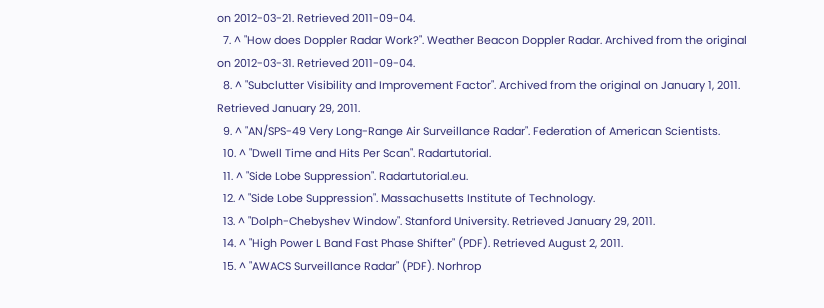on 2012-03-21. Retrieved 2011-09-04.
  7. ^ "How does Doppler Radar Work?". Weather Beacon Doppler Radar. Archived from the original on 2012-03-31. Retrieved 2011-09-04.
  8. ^ "Subclutter Visibility and Improvement Factor". Archived from the original on January 1, 2011. Retrieved January 29, 2011.
  9. ^ "AN/SPS-49 Very Long-Range Air Surveillance Radar". Federation of American Scientists.
  10. ^ "Dwell Time and Hits Per Scan". Radartutorial.
  11. ^ "Side Lobe Suppression". Radartutorial.eu.
  12. ^ "Side Lobe Suppression". Massachusetts Institute of Technology.
  13. ^ "Dolph-Chebyshev Window". Stanford University. Retrieved January 29, 2011.
  14. ^ "High Power L Band Fast Phase Shifter" (PDF). Retrieved August 2, 2011.
  15. ^ "AWACS Surveillance Radar" (PDF). Norhrop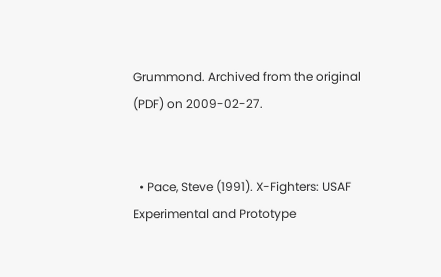Grummond. Archived from the original (PDF) on 2009-02-27.


  • Pace, Steve (1991). X-Fighters: USAF Experimental and Prototype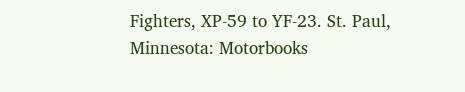Fighters, XP-59 to YF-23. St. Paul, Minnesota: Motorbooks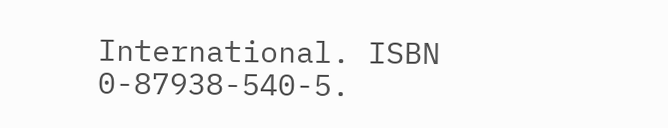International. ISBN 0-87938-540-5.